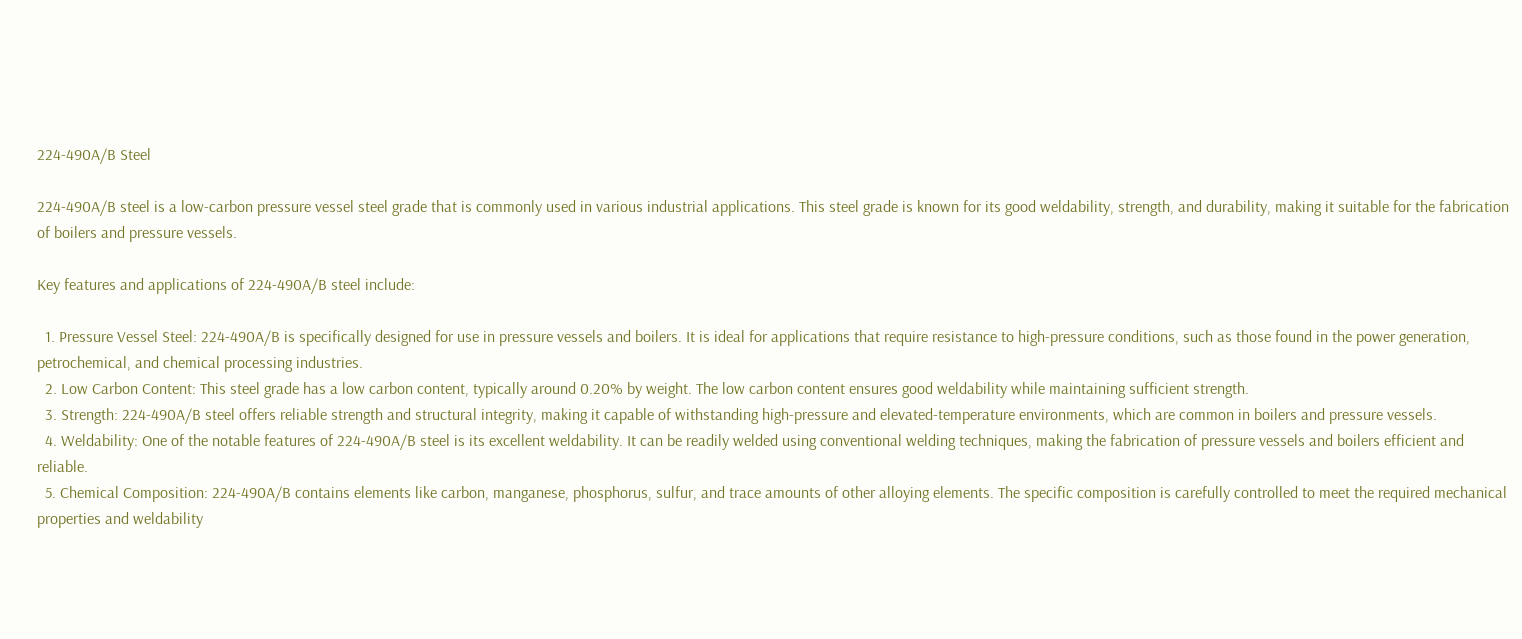224-490A/B Steel

224-490A/B steel is a low-carbon pressure vessel steel grade that is commonly used in various industrial applications. This steel grade is known for its good weldability, strength, and durability, making it suitable for the fabrication of boilers and pressure vessels.

Key features and applications of 224-490A/B steel include:

  1. Pressure Vessel Steel: 224-490A/B is specifically designed for use in pressure vessels and boilers. It is ideal for applications that require resistance to high-pressure conditions, such as those found in the power generation, petrochemical, and chemical processing industries.
  2. Low Carbon Content: This steel grade has a low carbon content, typically around 0.20% by weight. The low carbon content ensures good weldability while maintaining sufficient strength.
  3. Strength: 224-490A/B steel offers reliable strength and structural integrity, making it capable of withstanding high-pressure and elevated-temperature environments, which are common in boilers and pressure vessels.
  4. Weldability: One of the notable features of 224-490A/B steel is its excellent weldability. It can be readily welded using conventional welding techniques, making the fabrication of pressure vessels and boilers efficient and reliable.
  5. Chemical Composition: 224-490A/B contains elements like carbon, manganese, phosphorus, sulfur, and trace amounts of other alloying elements. The specific composition is carefully controlled to meet the required mechanical properties and weldability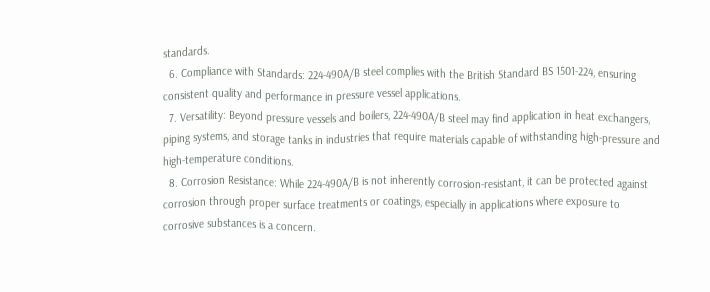standards.
  6. Compliance with Standards: 224-490A/B steel complies with the British Standard BS 1501-224, ensuring consistent quality and performance in pressure vessel applications.
  7. Versatility: Beyond pressure vessels and boilers, 224-490A/B steel may find application in heat exchangers, piping systems, and storage tanks in industries that require materials capable of withstanding high-pressure and high-temperature conditions.
  8. Corrosion Resistance: While 224-490A/B is not inherently corrosion-resistant, it can be protected against corrosion through proper surface treatments or coatings, especially in applications where exposure to corrosive substances is a concern.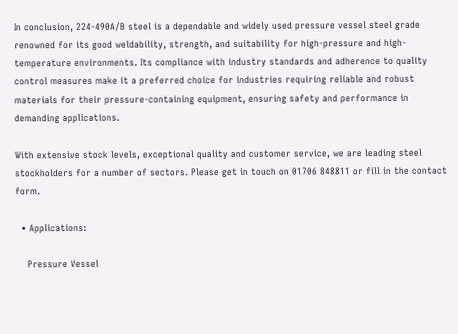In conclusion, 224-490A/B steel is a dependable and widely used pressure vessel steel grade renowned for its good weldability, strength, and suitability for high-pressure and high-temperature environments. Its compliance with industry standards and adherence to quality control measures make it a preferred choice for industries requiring reliable and robust materials for their pressure-containing equipment, ensuring safety and performance in demanding applications.

With extensive stock levels, exceptional quality and customer service, we are leading steel stockholders for a number of sectors. Please get in touch on 01706 848811 or fill in the contact form.

  • Applications:

    Pressure Vessel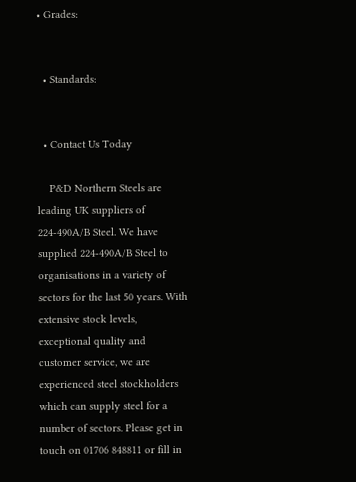• Grades:


  • Standards:


  • Contact Us Today

    P&D Northern Steels are leading UK suppliers of 224-490A/B Steel. We have supplied 224-490A/B Steel to organisations in a variety of sectors for the last 50 years. With extensive stock levels, exceptional quality and customer service, we are experienced steel stockholders which can supply steel for a number of sectors. Please get in touch on 01706 848811 or fill in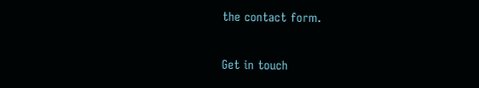the contact form.

Get in touch